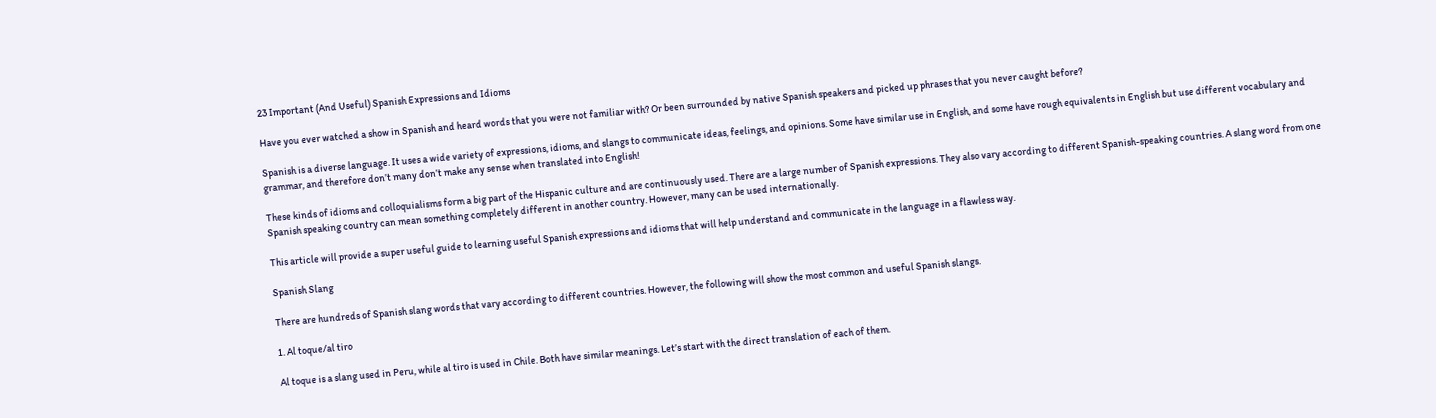23 Important (And Useful) Spanish Expressions and Idioms

Have you ever watched a show in Spanish and heard words that you were not familiar with? Or been surrounded by native Spanish speakers and picked up phrases that you never caught before?

Spanish is a diverse language. It uses a wide variety of expressions, idioms, and slangs to communicate ideas, feelings, and opinions. Some have similar use in English, and some have rough equivalents in English but use different vocabulary and grammar, and therefore don’t many don’t make any sense when translated into English!

These kinds of idioms and colloquialisms form a big part of the Hispanic culture and are continuously used. There are a large number of Spanish expressions. They also vary according to different Spanish-speaking countries. A slang word from one Spanish speaking country can mean something completely different in another country. However, many can be used internationally.

This article will provide a super useful guide to learning useful Spanish expressions and idioms that will help understand and communicate in the language in a flawless way.

Spanish Slang

There are hundreds of Spanish slang words that vary according to different countries. However, the following will show the most common and useful Spanish slangs.

1. Al toque/al tiro

Al toque is a slang used in Peru, while al tiro is used in Chile. Both have similar meanings. Let’s start with the direct translation of each of them.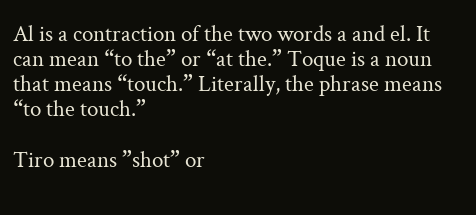Al is a contraction of the two words a and el. It can mean “to the” or “at the.” Toque is a noun that means “touch.” Literally, the phrase means “to the touch.”

Tiro means ”shot” or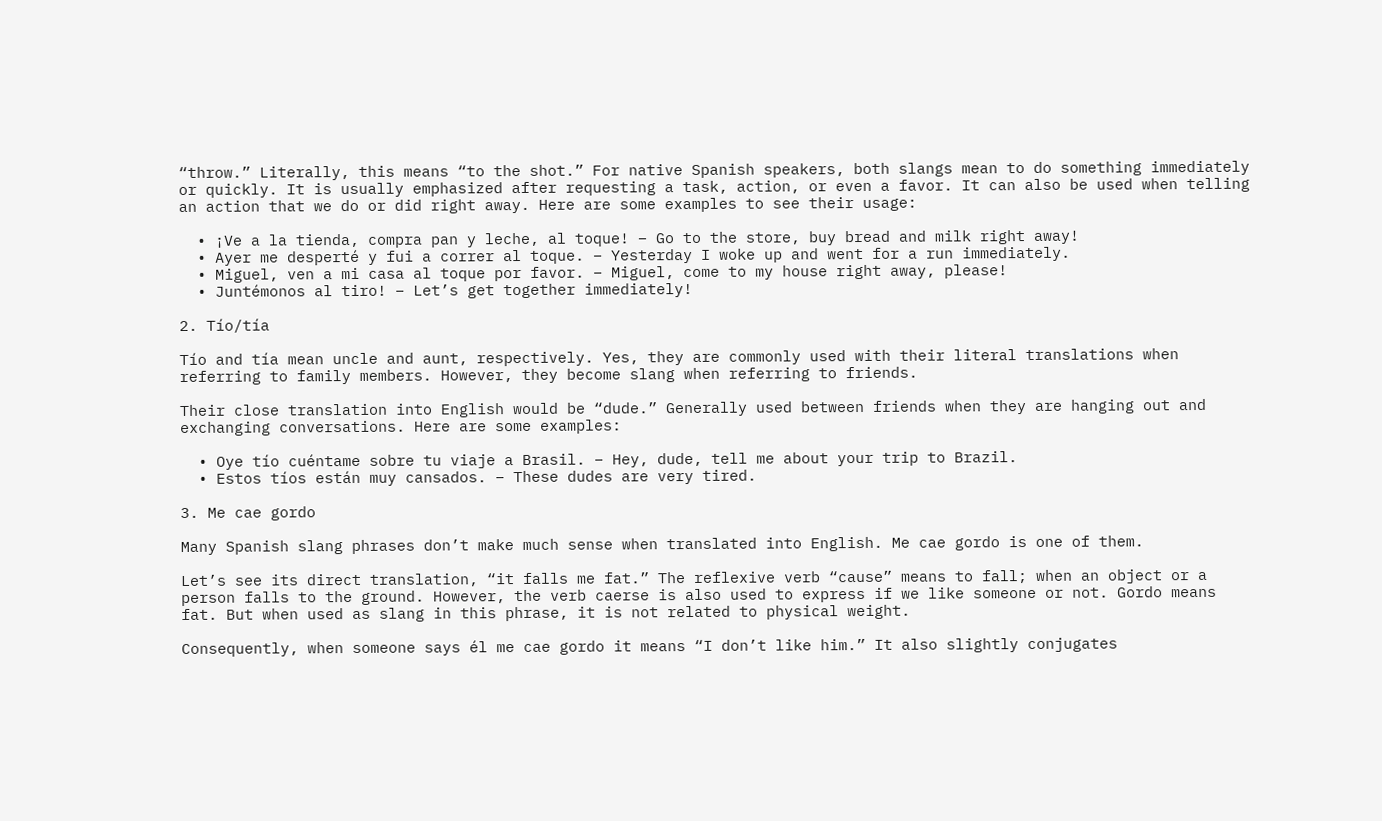“throw.” Literally, this means “to the shot.” For native Spanish speakers, both slangs mean to do something immediately or quickly. It is usually emphasized after requesting a task, action, or even a favor. It can also be used when telling an action that we do or did right away. Here are some examples to see their usage:

  • ¡Ve a la tienda, compra pan y leche, al toque! – Go to the store, buy bread and milk right away!
  • Ayer me desperté y fui a correr al toque. – Yesterday I woke up and went for a run immediately.
  • Miguel, ven a mi casa al toque por favor. – Miguel, come to my house right away, please!
  • Juntémonos al tiro! – Let’s get together immediately!

2. Tío/tía

Tío and tía mean uncle and aunt, respectively. Yes, they are commonly used with their literal translations when referring to family members. However, they become slang when referring to friends.

Their close translation into English would be “dude.” Generally used between friends when they are hanging out and exchanging conversations. Here are some examples:

  • Oye tío cuéntame sobre tu viaje a Brasil. – Hey, dude, tell me about your trip to Brazil.
  • Estos tíos están muy cansados. – These dudes are very tired.

3. Me cae gordo

Many Spanish slang phrases don’t make much sense when translated into English. Me cae gordo is one of them.

Let’s see its direct translation, “it falls me fat.” The reflexive verb “cause” means to fall; when an object or a person falls to the ground. However, the verb caerse is also used to express if we like someone or not. Gordo means fat. But when used as slang in this phrase, it is not related to physical weight.

Consequently, when someone says él me cae gordo it means “I don’t like him.” It also slightly conjugates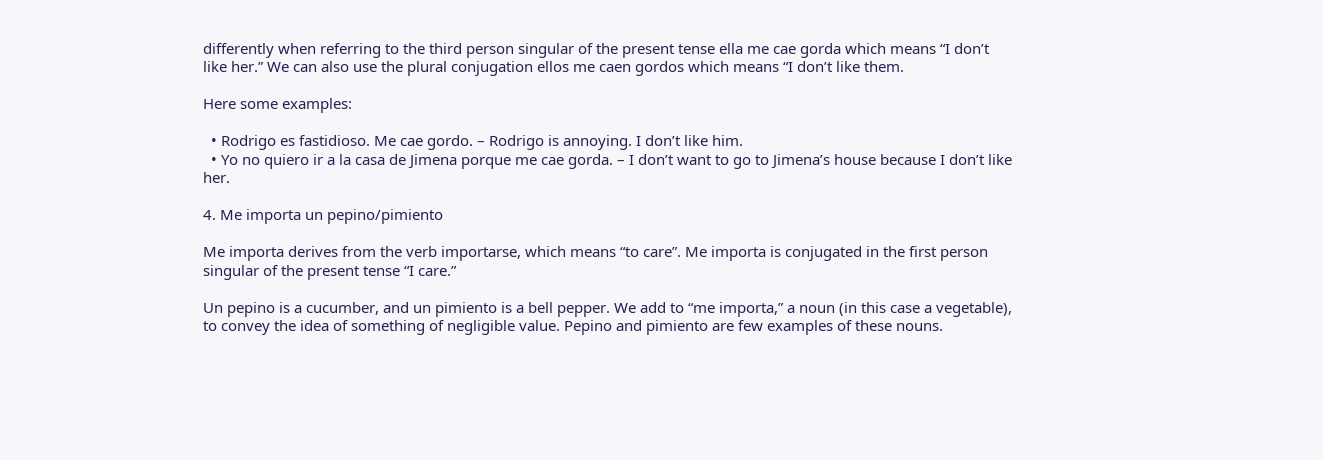differently when referring to the third person singular of the present tense ella me cae gorda which means “I don’t like her.” We can also use the plural conjugation ellos me caen gordos which means “I don’t like them.

Here some examples:

  • Rodrigo es fastidioso. Me cae gordo. – Rodrigo is annoying. I don’t like him.
  • Yo no quiero ir a la casa de Jimena porque me cae gorda. – I don’t want to go to Jimena’s house because I don’t like her.

4. Me importa un pepino/pimiento

Me importa derives from the verb importarse, which means “to care”. Me importa is conjugated in the first person singular of the present tense “I care.”

Un pepino is a cucumber, and un pimiento is a bell pepper. We add to “me importa,” a noun (in this case a vegetable), to convey the idea of something of negligible value. Pepino and pimiento are few examples of these nouns.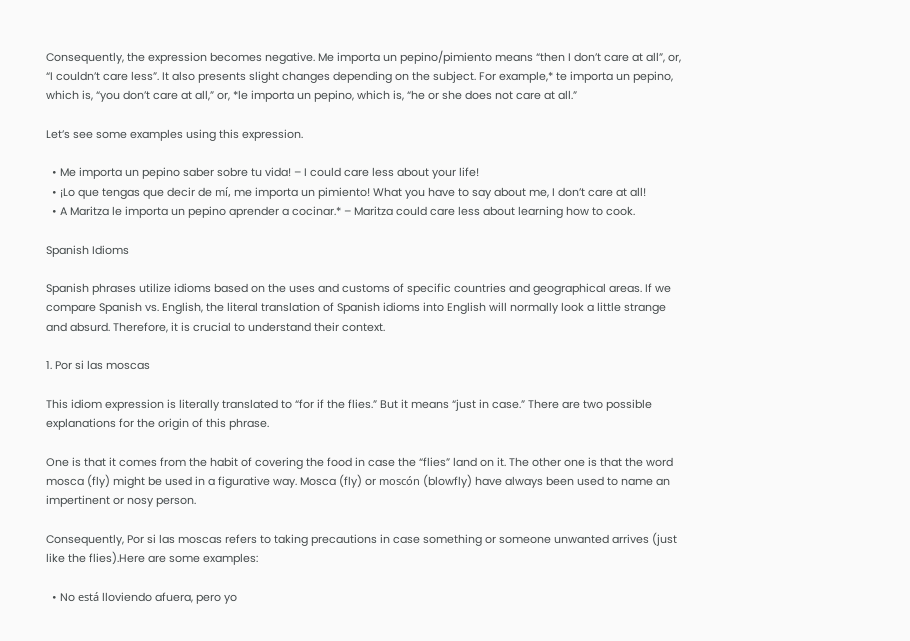Consequently, the expression becomes negative. Me importa un pepino/pimiento means “then I don’t care at all”, or, “I couldn’t care less”. It also presents slight changes depending on the subject. For example,* te importa un pepino, which is, “you don’t care at all,” or, *le importa un pepino, which is, “he or she does not care at all.”

Let’s see some examples using this expression.

  • Me importa un pepino saber sobre tu vida! – I could care less about your life!
  • ¡Lo que tengas que decir de mí, me importa un pimiento! What you have to say about me, I don’t care at all!
  • A Maritza le importa un pepino aprender a cocinar.* – Maritza could care less about learning how to cook.

Spanish Idioms

Spanish phrases utilize idioms based on the uses and customs of specific countries and geographical areas. If we compare Spanish vs. English, the literal translation of Spanish idioms into English will normally look a little strange and absurd. Therefore, it is crucial to understand their context.

1. Por si las moscas

This idiom expression is literally translated to “for if the flies.” But it means “just in case.” There are two possible explanations for the origin of this phrase.

One is that it comes from the habit of covering the food in case the “flies” land on it. The other one is that the word mosca (fly) might be used in a figurative way. Mosca (fly) or moscón (blowfly) have always been used to name an impertinent or nosy person.

Consequently, Por si las moscas refers to taking precautions in case something or someone unwanted arrives (just like the flies).Here are some examples:

  • No está lloviendo afuera, pero yo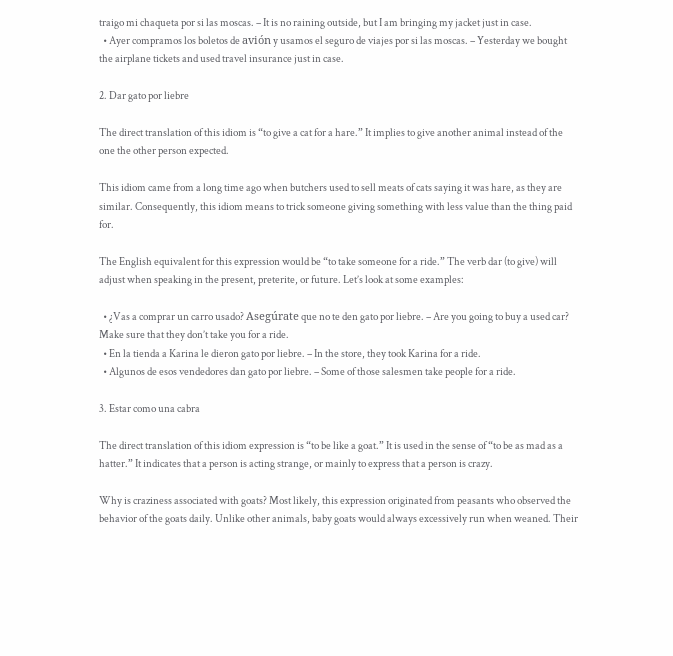traigo mi chaqueta por si las moscas. – It is no raining outside, but I am bringing my jacket just in case.
  • Ayer compramos los boletos de avión y usamos el seguro de viajes por si las moscas. – Yesterday we bought the airplane tickets and used travel insurance just in case.

2. Dar gato por liebre

The direct translation of this idiom is “to give a cat for a hare.” It implies to give another animal instead of the one the other person expected.

This idiom came from a long time ago when butchers used to sell meats of cats saying it was hare, as they are similar. Consequently, this idiom means to trick someone giving something with less value than the thing paid for.

The English equivalent for this expression would be “to take someone for a ride.” The verb dar (to give) will adjust when speaking in the present, preterite, or future. Let’s look at some examples:

  • ¿Vas a comprar un carro usado? Asegúrate que no te den gato por liebre. – Are you going to buy a used car? Make sure that they don’t take you for a ride.
  • En la tienda a Karina le dieron gato por liebre. – In the store, they took Karina for a ride.
  • Algunos de esos vendedores dan gato por liebre. – Some of those salesmen take people for a ride.

3. Estar como una cabra

The direct translation of this idiom expression is “to be like a goat.” It is used in the sense of “to be as mad as a hatter.” It indicates that a person is acting strange, or mainly to express that a person is crazy.

Why is craziness associated with goats? Most likely, this expression originated from peasants who observed the behavior of the goats daily. Unlike other animals, baby goats would always excessively run when weaned. Their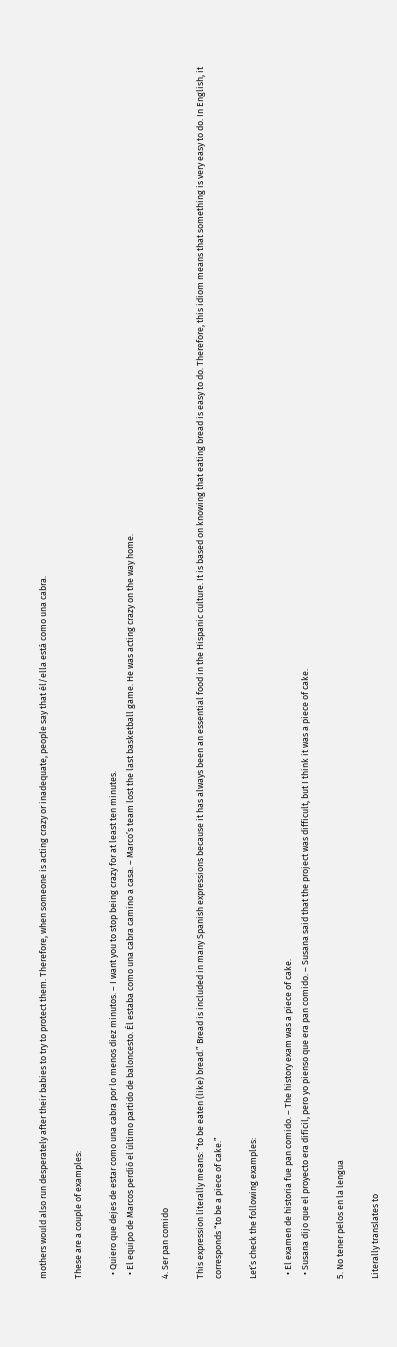mothers would also run desperately after their babies to try to protect them. Therefore, when someone is acting crazy or inadequate, people say that él/ella está como una cabra.

These are a couple of examples:

  • Quiero que dejes de estar como una cabra por lo menos diez minutos. – I want you to stop being crazy for at least ten minutes.
  • El equipo de Marcos perdió el último partido de baloncesto. Él estaba como una cabra camino a casa. – Marco’s team lost the last basketball game. He was acting crazy on the way home.

4. Ser pan comido

This expression literally means: “to be eaten (like) bread.” Bread is included in many Spanish expressions because it has always been an essential food in the Hispanic culture. It is based on knowing that eating bread is easy to do. Therefore, this idiom means that something is very easy to do. In English, it corresponds “to be a piece of cake.”

Let’s check the following examples:

  • El examen de historia fue pan comido. – The history exam was a piece of cake.
  • Susana dijo que el proyecto era difícil, pero yo pienso que era pan comido. – Susana said that the project was difficult, but I think it was a piece of cake.

5. No tener pelos en la lengua

Literally translates to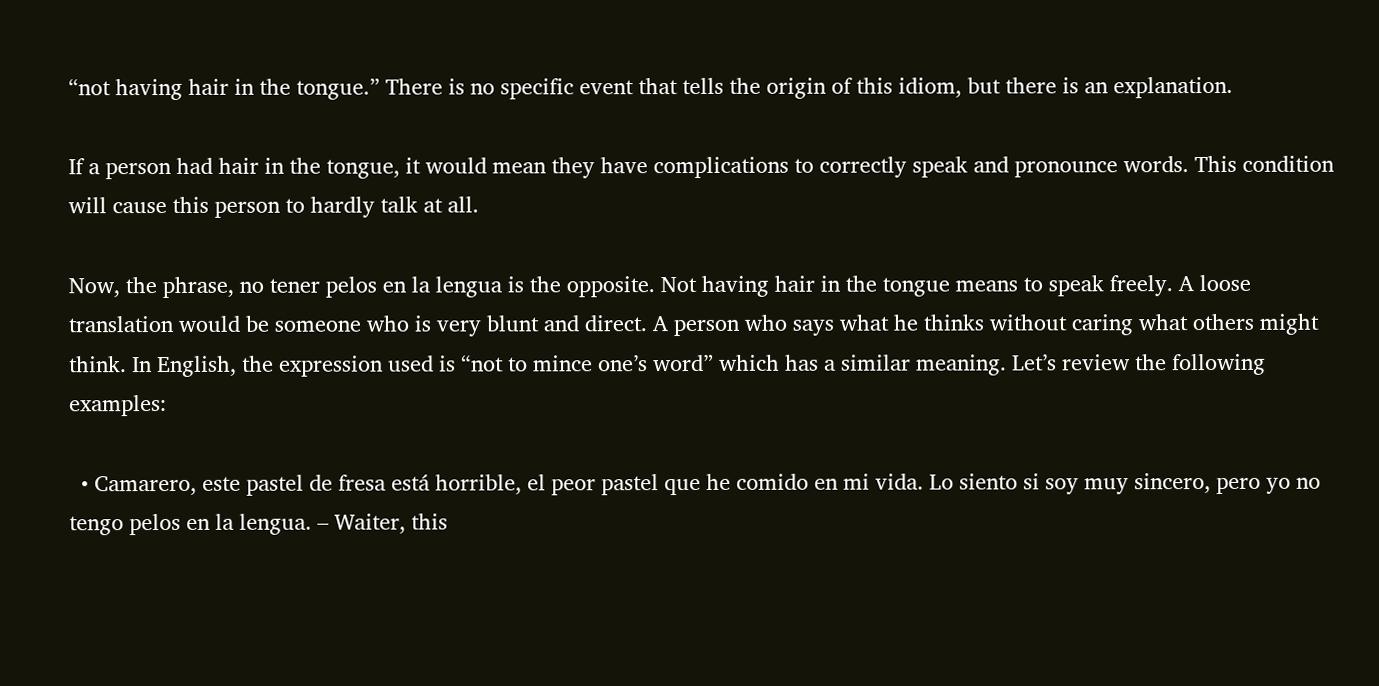“not having hair in the tongue.” There is no specific event that tells the origin of this idiom, but there is an explanation.

If a person had hair in the tongue, it would mean they have complications to correctly speak and pronounce words. This condition will cause this person to hardly talk at all.

Now, the phrase, no tener pelos en la lengua is the opposite. Not having hair in the tongue means to speak freely. A loose translation would be someone who is very blunt and direct. A person who says what he thinks without caring what others might think. In English, the expression used is “not to mince one’s word” which has a similar meaning. Let’s review the following examples:

  • Camarero, este pastel de fresa está horrible, el peor pastel que he comido en mi vida. Lo siento si soy muy sincero, pero yo no tengo pelos en la lengua. – Waiter, this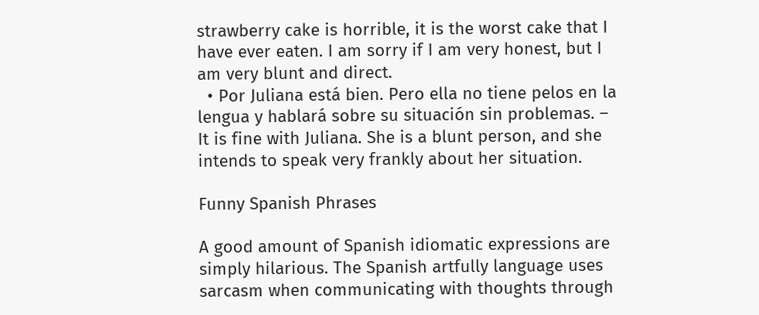strawberry cake is horrible, it is the worst cake that I have ever eaten. I am sorry if I am very honest, but I am very blunt and direct.
  • Por Juliana está bien. Pero ella no tiene pelos en la lengua y hablará sobre su situación sin problemas. – It is fine with Juliana. She is a blunt person, and she intends to speak very frankly about her situation.

Funny Spanish Phrases

A good amount of Spanish idiomatic expressions are simply hilarious. The Spanish artfully language uses sarcasm when communicating with thoughts through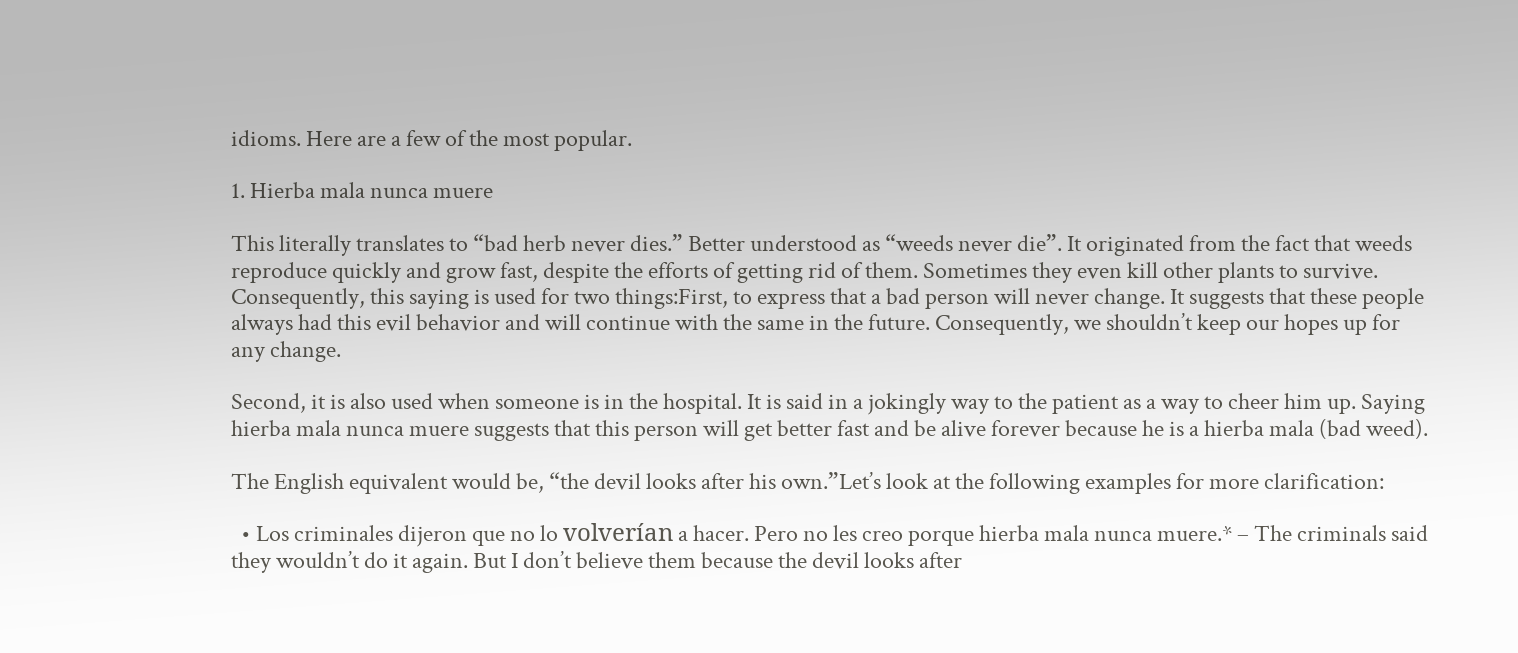idioms. Here are a few of the most popular.

1. Hierba mala nunca muere

This literally translates to “bad herb never dies.” Better understood as “weeds never die”. It originated from the fact that weeds reproduce quickly and grow fast, despite the efforts of getting rid of them. Sometimes they even kill other plants to survive. Consequently, this saying is used for two things:First, to express that a bad person will never change. It suggests that these people always had this evil behavior and will continue with the same in the future. Consequently, we shouldn’t keep our hopes up for any change.

Second, it is also used when someone is in the hospital. It is said in a jokingly way to the patient as a way to cheer him up. Saying hierba mala nunca muere suggests that this person will get better fast and be alive forever because he is a hierba mala (bad weed).

The English equivalent would be, “the devil looks after his own.”Let’s look at the following examples for more clarification:

  • Los criminales dijeron que no lo volverían a hacer. Pero no les creo porque hierba mala nunca muere.* – The criminals said they wouldn’t do it again. But I don’t believe them because the devil looks after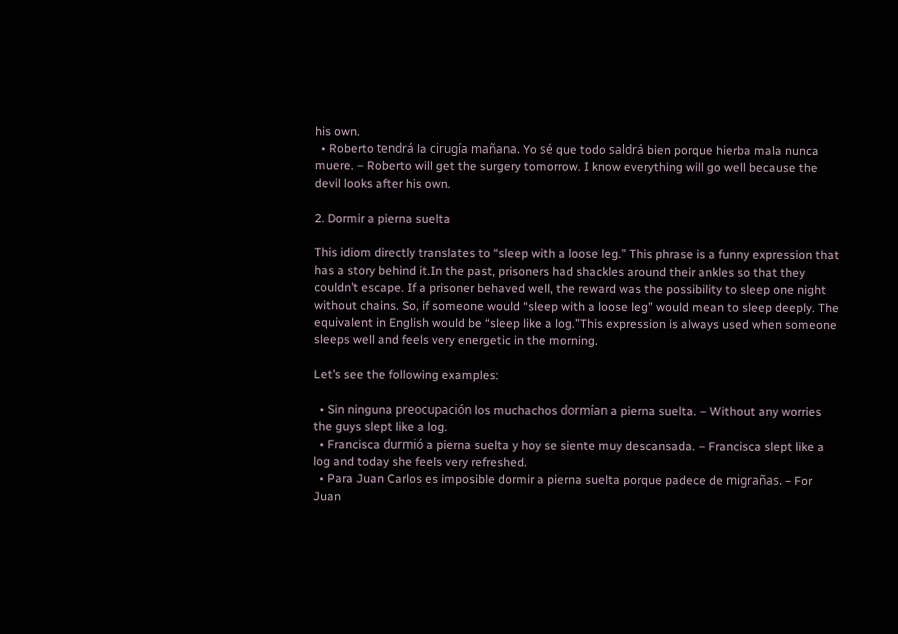his own.
  • Roberto tendrá la cirugía mañana. Yo sé que todo saldrá bien porque hierba mala nunca muere. – Roberto will get the surgery tomorrow. I know everything will go well because the devil looks after his own.

2. Dormir a pierna suelta

This idiom directly translates to “sleep with a loose leg.” This phrase is a funny expression that has a story behind it.In the past, prisoners had shackles around their ankles so that they couldn’t escape. If a prisoner behaved well, the reward was the possibility to sleep one night without chains. So, if someone would “sleep with a loose leg” would mean to sleep deeply. The equivalent in English would be “sleep like a log.”This expression is always used when someone sleeps well and feels very energetic in the morning.

Let’s see the following examples:

  • Sin ninguna preocupación los muchachos dormían a pierna suelta. – Without any worries the guys slept like a log.
  • Francisca durmió a pierna suelta y hoy se siente muy descansada. – Francisca slept like a log and today she feels very refreshed.
  • Para Juan Carlos es imposible dormir a pierna suelta porque padece de migrañas. – For Juan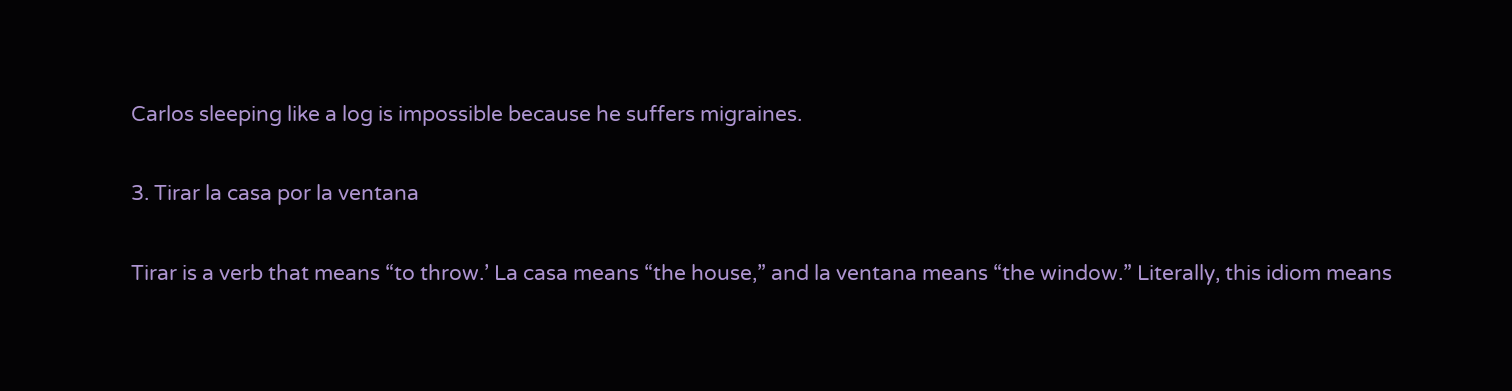Carlos sleeping like a log is impossible because he suffers migraines.

3. Tirar la casa por la ventana

Tirar is a verb that means “to throw.’ La casa means “the house,” and la ventana means “the window.” Literally, this idiom means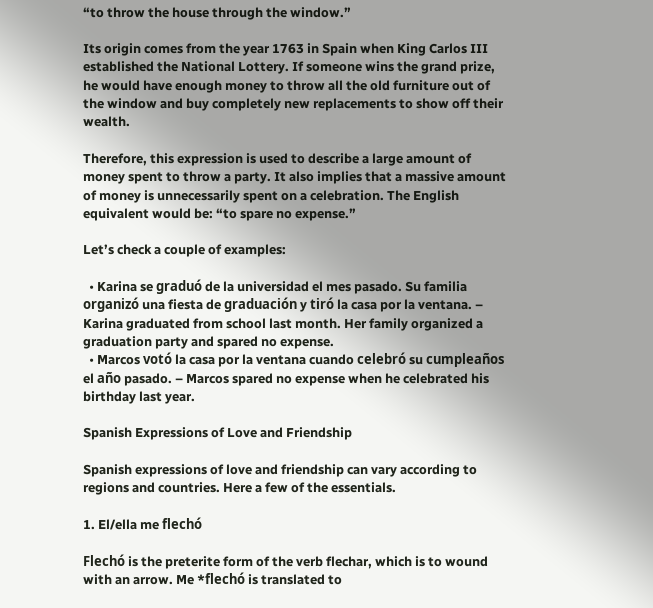“to throw the house through the window.”

Its origin comes from the year 1763 in Spain when King Carlos III established the National Lottery. If someone wins the grand prize, he would have enough money to throw all the old furniture out of the window and buy completely new replacements to show off their wealth.

Therefore, this expression is used to describe a large amount of money spent to throw a party. It also implies that a massive amount of money is unnecessarily spent on a celebration. The English equivalent would be: “to spare no expense.”

Let’s check a couple of examples:

  • Karina se graduó de la universidad el mes pasado. Su familia organizó una fiesta de graduación y tiró la casa por la ventana. – Karina graduated from school last month. Her family organized a graduation party and spared no expense.
  • Marcos votó la casa por la ventana cuando celebró su cumpleaños el año pasado. – Marcos spared no expense when he celebrated his birthday last year.

Spanish Expressions of Love and Friendship

Spanish expressions of love and friendship can vary according to regions and countries. Here a few of the essentials.

1. El/ella me flechó

Flechó is the preterite form of the verb flechar, which is to wound with an arrow. Me *flechó is translated to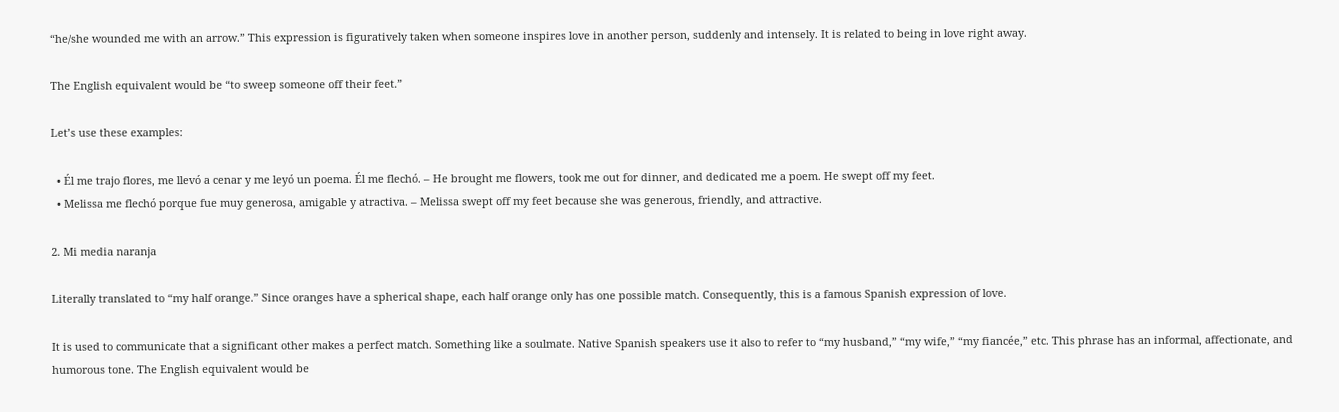“he/she wounded me with an arrow.” This expression is figuratively taken when someone inspires love in another person, suddenly and intensely. It is related to being in love right away.

The English equivalent would be “to sweep someone off their feet.”

Let’s use these examples:

  • Él me trajo flores, me llevó a cenar y me leyó un poema. Él me flechó. – He brought me flowers, took me out for dinner, and dedicated me a poem. He swept off my feet.
  • Melissa me flechó porque fue muy generosa, amigable y atractiva. – Melissa swept off my feet because she was generous, friendly, and attractive.

2. Mi media naranja

Literally translated to “my half orange.” Since oranges have a spherical shape, each half orange only has one possible match. Consequently, this is a famous Spanish expression of love.

It is used to communicate that a significant other makes a perfect match. Something like a soulmate. Native Spanish speakers use it also to refer to “my husband,” “my wife,” “my fiancée,” etc. This phrase has an informal, affectionate, and humorous tone. The English equivalent would be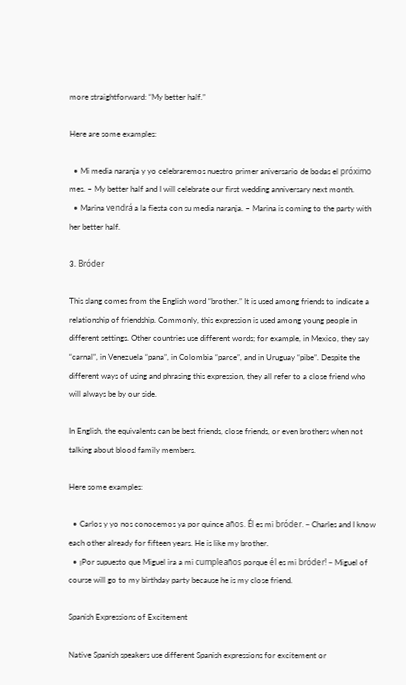more straightforward: “My better half.”

Here are some examples:

  • Mi media naranja y yo celebraremos nuestro primer aniversario de bodas el próximo mes. – My better half and I will celebrate our first wedding anniversary next month.
  • Marina vendrá a la fiesta con su media naranja. – Marina is coming to the party with her better half.

3. Bróder

This slang comes from the English word “brother.” It is used among friends to indicate a relationship of friendship. Commonly, this expression is used among young people in different settings. Other countries use different words; for example, in Mexico, they say “carnal”, in Venezuela “pana”, in Colombia “parce”, and in Uruguay “pibe”. Despite the different ways of using and phrasing this expression, they all refer to a close friend who will always be by our side.

In English, the equivalents can be best friends, close friends, or even brothers when not talking about blood family members.

Here some examples:

  • Carlos y yo nos conocemos ya por quince años. Él es mi bróder. – Charles and I know each other already for fifteen years. He is like my brother.
  • ¡Por supuesto que Miguel ira a mi cumpleaños porque él es mi bróder! – Miguel of course will go to my birthday party because he is my close friend.

Spanish Expressions of Excitement

Native Spanish speakers use different Spanish expressions for excitement or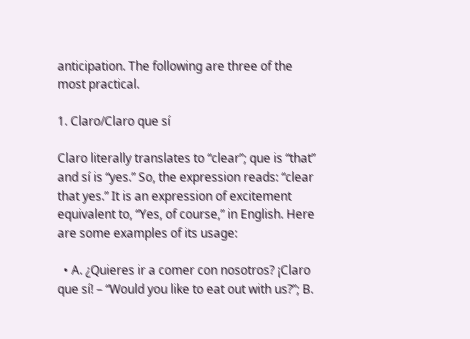anticipation. The following are three of the most practical.

1. Claro/Claro que sí

Claro literally translates to “clear”; que is “that” and sí is “yes.” So, the expression reads: “clear that yes.” It is an expression of excitement equivalent to, “Yes, of course,” in English. Here are some examples of its usage:

  • A. ¿Quieres ir a comer con nosotros? ¡Claro que sí! – “Would you like to eat out with us?”; B.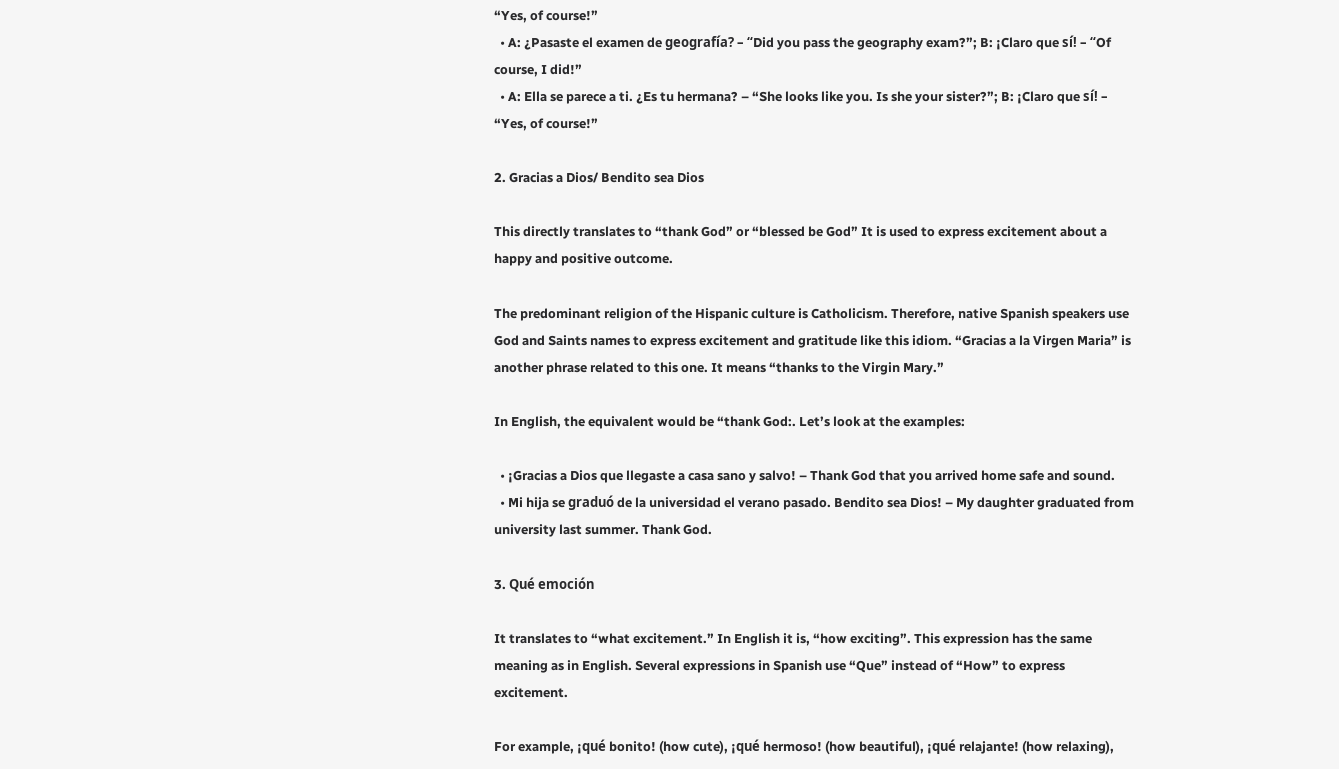“Yes, of course!”
  • A: ¿Pasaste el examen de geografía? – “Did you pass the geography exam?”; B: ¡Claro que sí! – “Of course, I did!”
  • A: Ella se parece a ti. ¿Es tu hermana? – “She looks like you. Is she your sister?”; B: ¡Claro que sí! – “Yes, of course!”

2. Gracias a Dios/ Bendito sea Dios

This directly translates to “thank God” or “blessed be God” It is used to express excitement about a happy and positive outcome.

The predominant religion of the Hispanic culture is Catholicism. Therefore, native Spanish speakers use God and Saints names to express excitement and gratitude like this idiom. “Gracias a la Virgen Maria” is another phrase related to this one. It means “thanks to the Virgin Mary.”

In English, the equivalent would be “thank God:. Let’s look at the examples:

  • ¡Gracias a Dios que llegaste a casa sano y salvo! – Thank God that you arrived home safe and sound.
  • Mi hija se graduó de la universidad el verano pasado. Bendito sea Dios! – My daughter graduated from university last summer. Thank God.

3. Qué emoción

It translates to “what excitement.” In English it is, “how exciting”. This expression has the same meaning as in English. Several expressions in Spanish use “Que” instead of “How” to express excitement.

For example, ¡qué bonito! (how cute), ¡qué hermoso! (how beautiful), ¡qué relajante! (how relaxing),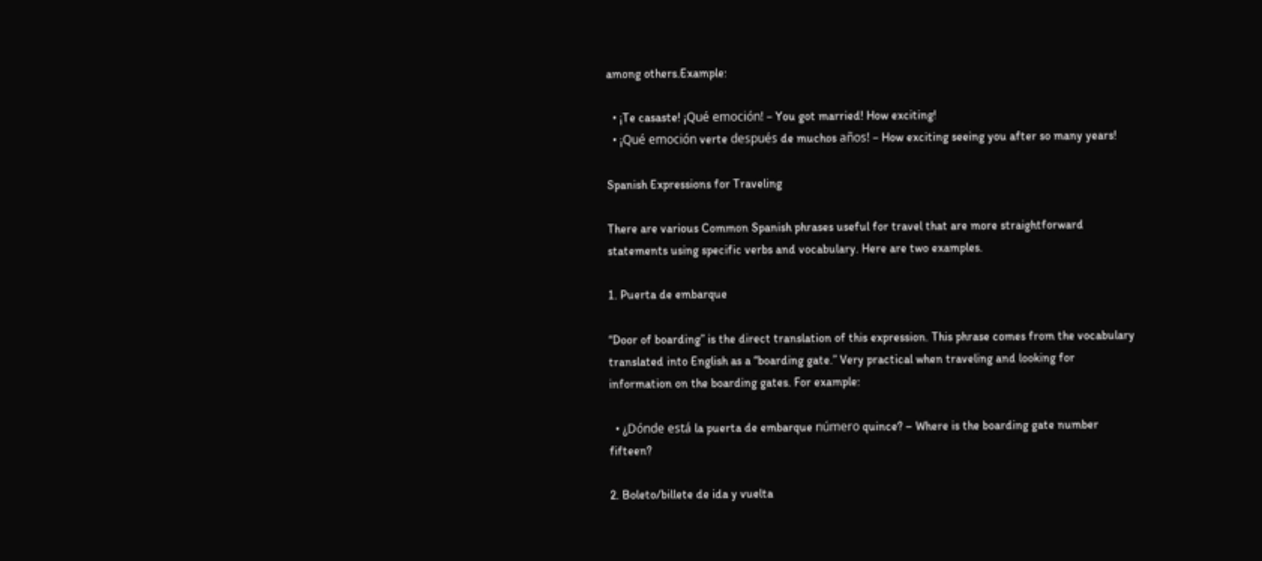among others.Example:

  • ¡Te casaste! ¡Qué emoción! – You got married! How exciting!
  • ¡Qué emoción verte después de muchos años! – How exciting seeing you after so many years!

Spanish Expressions for Traveling

There are various Common Spanish phrases useful for travel that are more straightforward statements using specific verbs and vocabulary. Here are two examples.

1. Puerta de embarque

“Door of boarding” is the direct translation of this expression. This phrase comes from the vocabulary translated into English as a “boarding gate.” Very practical when traveling and looking for information on the boarding gates. For example:

  • ¿Dónde está la puerta de embarque número quince? – Where is the boarding gate number fifteen?

2. Boleto/billete de ida y vuelta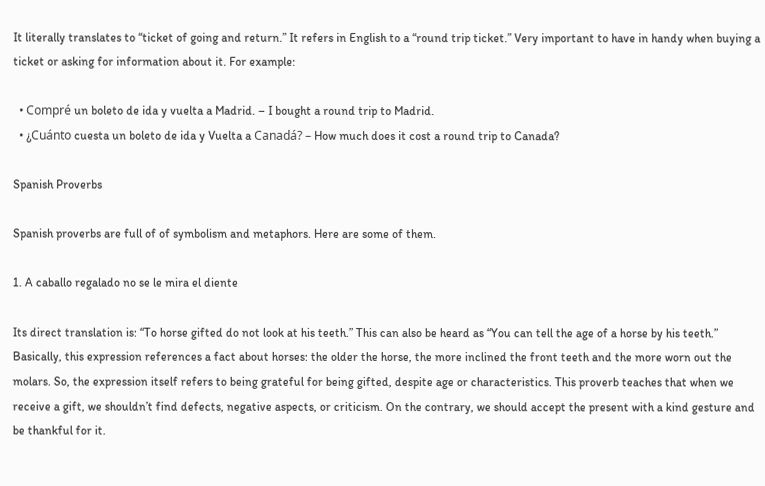It literally translates to “ticket of going and return.” It refers in English to a “round trip ticket.” Very important to have in handy when buying a ticket or asking for information about it. For example:

  • Compré un boleto de ida y vuelta a Madrid. – I bought a round trip to Madrid.
  • ¿Cuánto cuesta un boleto de ida y Vuelta a Canadá? – How much does it cost a round trip to Canada?

Spanish Proverbs

Spanish proverbs are full of of symbolism and metaphors. Here are some of them.

1. A caballo regalado no se le mira el diente

Its direct translation is: “To horse gifted do not look at his teeth.” This can also be heard as “You can tell the age of a horse by his teeth.” Basically, this expression references a fact about horses: the older the horse, the more inclined the front teeth and the more worn out the molars. So, the expression itself refers to being grateful for being gifted, despite age or characteristics. This proverb teaches that when we receive a gift, we shouldn’t find defects, negative aspects, or criticism. On the contrary, we should accept the present with a kind gesture and be thankful for it.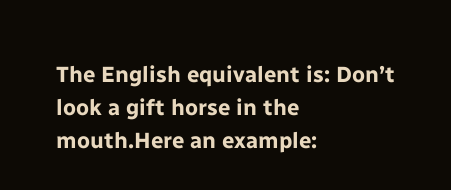The English equivalent is: Don’t look a gift horse in the mouth.Here an example: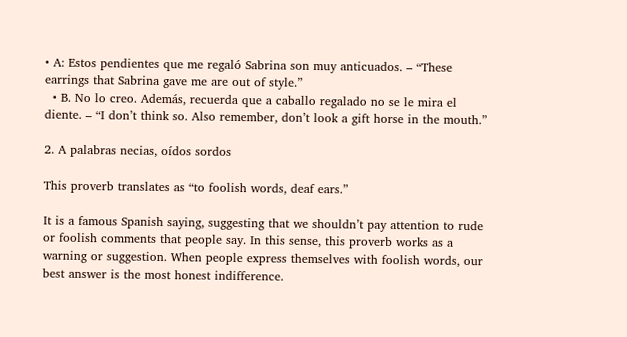• A: Estos pendientes que me regaló Sabrina son muy anticuados. – “These earrings that Sabrina gave me are out of style.”
  • B. No lo creo. Además, recuerda que a caballo regalado no se le mira el diente. – “I don’t think so. Also remember, don’t look a gift horse in the mouth.”

2. A palabras necias, oídos sordos

This proverb translates as “to foolish words, deaf ears.”

It is a famous Spanish saying, suggesting that we shouldn’t pay attention to rude or foolish comments that people say. In this sense, this proverb works as a warning or suggestion. When people express themselves with foolish words, our best answer is the most honest indifference.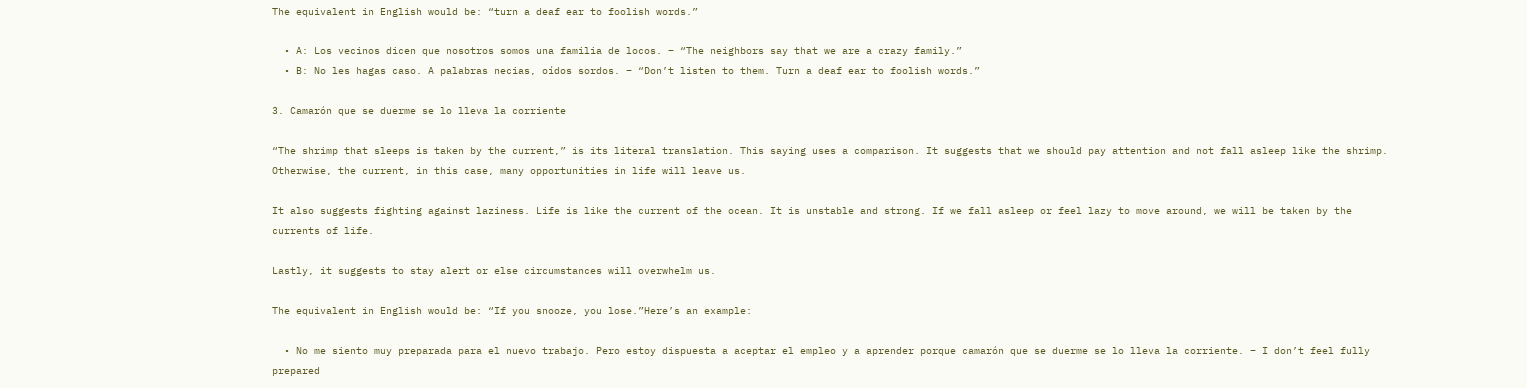The equivalent in English would be: “turn a deaf ear to foolish words.”

  • A: Los vecinos dicen que nosotros somos una familia de locos. – “The neighbors say that we are a crazy family.”
  • B: No les hagas caso. A palabras necias, oídos sordos. – “Don’t listen to them. Turn a deaf ear to foolish words.”

3. Camarón que se duerme se lo lleva la corriente

“The shrimp that sleeps is taken by the current,” is its literal translation. This saying uses a comparison. It suggests that we should pay attention and not fall asleep like the shrimp. Otherwise, the current, in this case, many opportunities in life will leave us.

It also suggests fighting against laziness. Life is like the current of the ocean. It is unstable and strong. If we fall asleep or feel lazy to move around, we will be taken by the currents of life.

Lastly, it suggests to stay alert or else circumstances will overwhelm us.

The equivalent in English would be: “If you snooze, you lose.”Here’s an example:

  • No me siento muy preparada para el nuevo trabajo. Pero estoy dispuesta a aceptar el empleo y a aprender porque camarón que se duerme se lo lleva la corriente. – I don’t feel fully prepared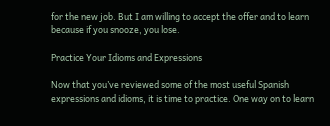for the new job. But I am willing to accept the offer and to learn because if you snooze, you lose.

Practice Your Idioms and Expressions

Now that you’ve reviewed some of the most useful Spanish expressions and idioms, it is time to practice. One way on to learn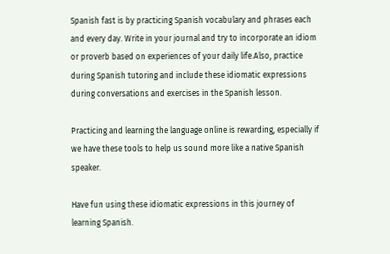Spanish fast is by practicing Spanish vocabulary and phrases each and every day. Write in your journal and try to incorporate an idiom or proverb based on experiences of your daily life.Also, practice during Spanish tutoring and include these idiomatic expressions during conversations and exercises in the Spanish lesson.

Practicing and learning the language online is rewarding, especially if we have these tools to help us sound more like a native Spanish speaker.

Have fun using these idiomatic expressions in this journey of learning Spanish.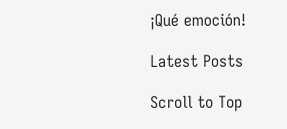¡Qué emoción!

Latest Posts

Scroll to Top